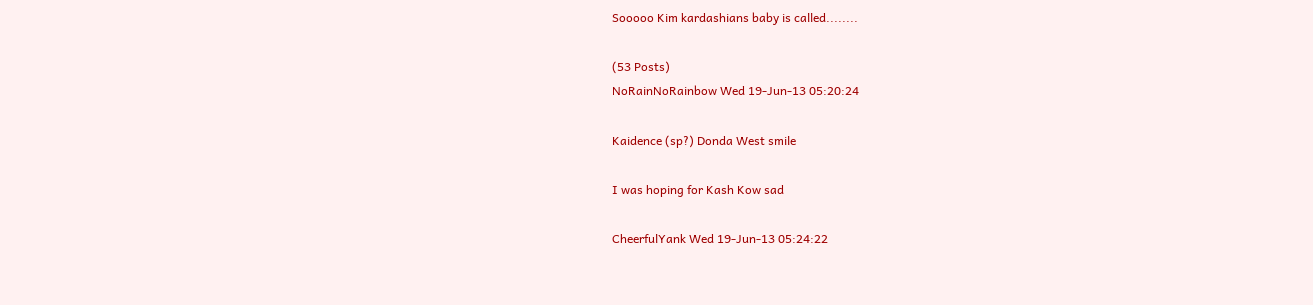Sooooo Kim kardashians baby is called........

(53 Posts)
NoRainNoRainbow Wed 19-Jun-13 05:20:24

Kaidence (sp?) Donda West smile

I was hoping for Kash Kow sad

CheerfulYank Wed 19-Jun-13 05:24:22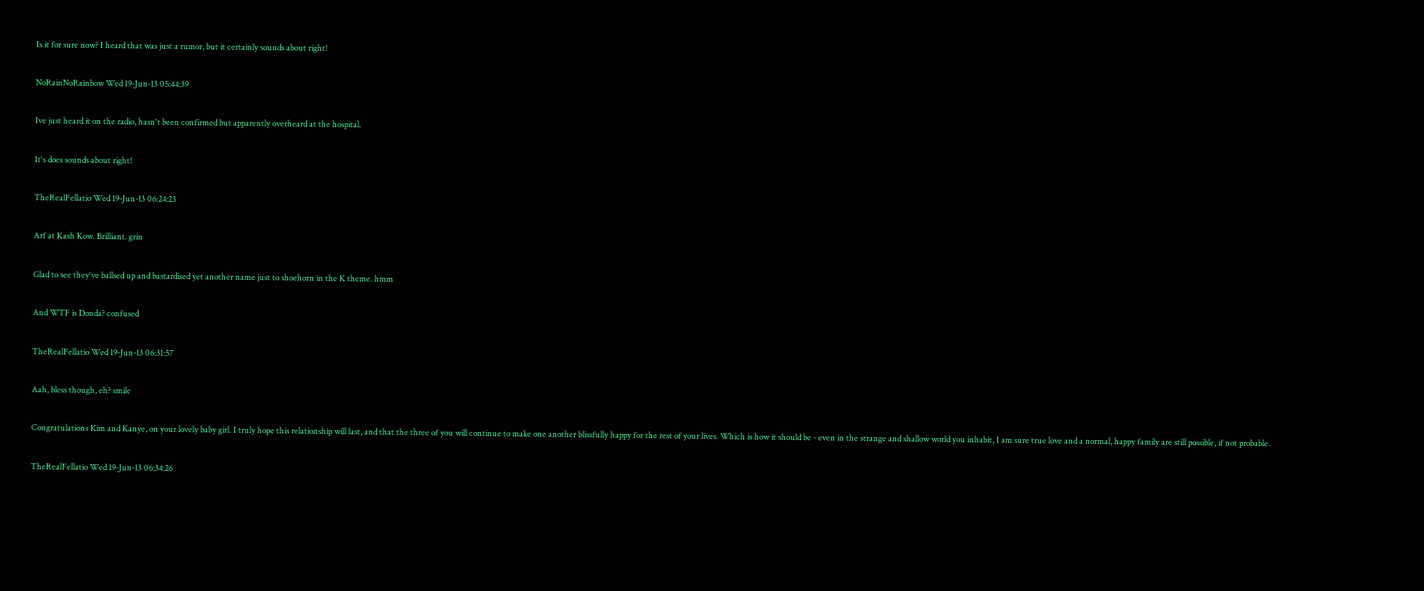Is it for sure now? I heard that was just a rumor, but it certainly sounds about right!

NoRainNoRainbow Wed 19-Jun-13 05:44:39

Ive just heard it on the radio, hasn't been confirmed but apparently overheard at the hospital.

It's does sounds about right!

TheRealFellatio Wed 19-Jun-13 06:24:23

Arf at Kash Kow. Brilliant. grin

Glad to see they've ballsed up and bastardised yet another name just to shoehorn in the K theme. hmm

And WTF is Donda? confused

TheRealFellatio Wed 19-Jun-13 06:31:57

Aah, bless though, eh? smile

Congratulations Kim and Kanye, on your lovely baby girl. I truly hope this relationship will last, and that the three of you will continue to make one another blissfully happy for the rest of your lives. Which is how it should be - even in the strange and shallow world you inhabit, I am sure true love and a normal, happy family are still possible, if not probable.

TheRealFellatio Wed 19-Jun-13 06:34:26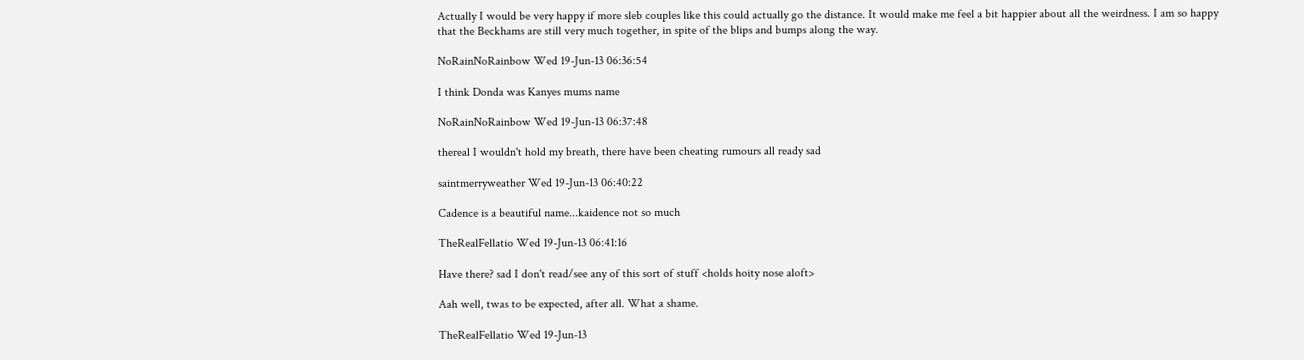Actually I would be very happy if more sleb couples like this could actually go the distance. It would make me feel a bit happier about all the weirdness. I am so happy that the Beckhams are still very much together, in spite of the blips and bumps along the way.

NoRainNoRainbow Wed 19-Jun-13 06:36:54

I think Donda was Kanyes mums name

NoRainNoRainbow Wed 19-Jun-13 06:37:48

thereal I wouldn't hold my breath, there have been cheating rumours all ready sad

saintmerryweather Wed 19-Jun-13 06:40:22

Cadence is a beautiful name...kaidence not so much

TheRealFellatio Wed 19-Jun-13 06:41:16

Have there? sad I don't read/see any of this sort of stuff <holds hoity nose aloft>

Aah well, twas to be expected, after all. What a shame.

TheRealFellatio Wed 19-Jun-13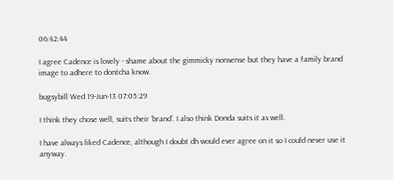06:42:44

I agree Cadence is lovely - shame about the gimmicky nonsense but they have a family brand image to adhere to dontcha know.

bugsybill Wed 19-Jun-13 07:05:29

I think they chose well, suits their 'brand'. I also think Donda suits it as well.

I have always liked Cadence, although I doubt dh would ever agree on it so I could never use it anyway.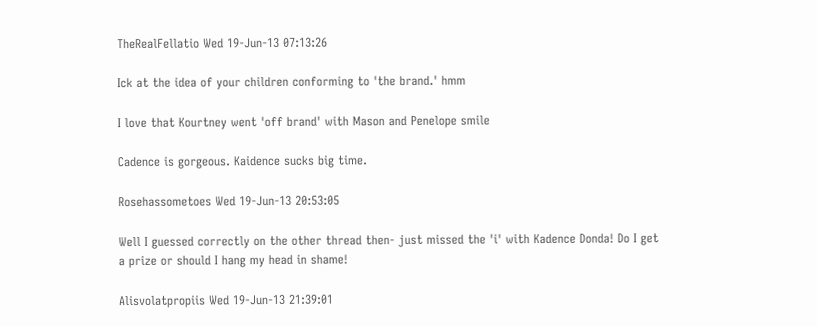TheRealFellatio Wed 19-Jun-13 07:13:26

Ick at the idea of your children conforming to 'the brand.' hmm

I love that Kourtney went 'off brand' with Mason and Penelope smile

Cadence is gorgeous. Kaidence sucks big time.

Rosehassometoes Wed 19-Jun-13 20:53:05

Well I guessed correctly on the other thread then- just missed the 'i' with Kadence Donda! Do I get a prize or should I hang my head in shame!

Alisvolatpropiis Wed 19-Jun-13 21:39:01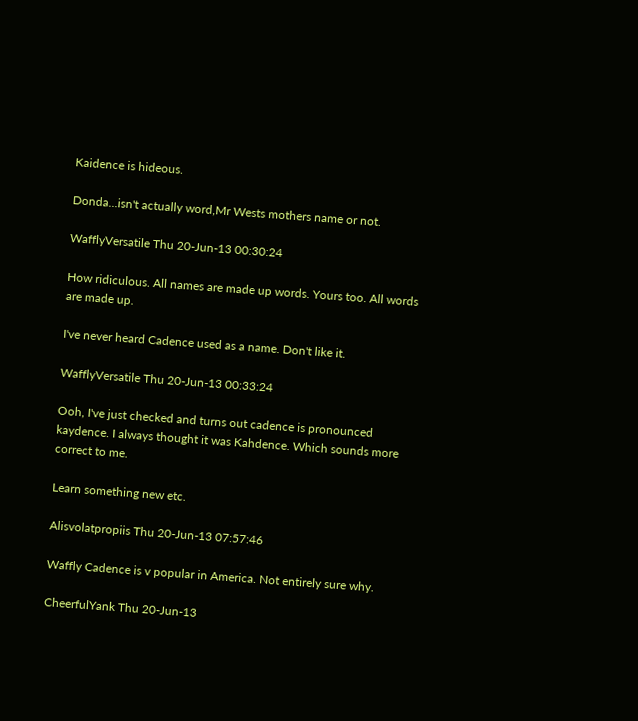Kaidence is hideous.

Donda...isn't actually word,Mr Wests mothers name or not.

WafflyVersatile Thu 20-Jun-13 00:30:24

How ridiculous. All names are made up words. Yours too. All words are made up.

I've never heard Cadence used as a name. Don't like it.

WafflyVersatile Thu 20-Jun-13 00:33:24

Ooh, I've just checked and turns out cadence is pronounced kaydence. I always thought it was Kahdence. Which sounds more correct to me.

Learn something new etc.

Alisvolatpropiis Thu 20-Jun-13 07:57:46

Waffly Cadence is v popular in America. Not entirely sure why.

CheerfulYank Thu 20-Jun-13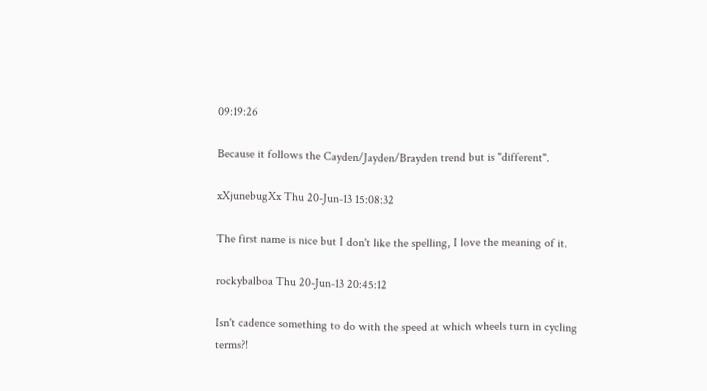09:19:26

Because it follows the Cayden/Jayden/Brayden trend but is "different".

xXjunebugXx Thu 20-Jun-13 15:08:32

The first name is nice but I don't like the spelling, I love the meaning of it.

rockybalboa Thu 20-Jun-13 20:45:12

Isn't cadence something to do with the speed at which wheels turn in cycling terms?!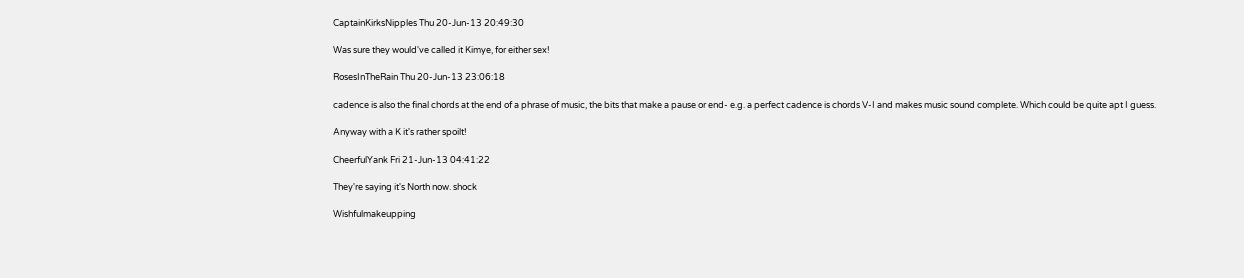CaptainKirksNipples Thu 20-Jun-13 20:49:30

Was sure they would've called it Kimye, for either sex!

RosesInTheRain Thu 20-Jun-13 23:06:18

cadence is also the final chords at the end of a phrase of music, the bits that make a pause or end- e.g. a perfect cadence is chords V-I and makes music sound complete. Which could be quite apt I guess.

Anyway with a K it's rather spoilt!

CheerfulYank Fri 21-Jun-13 04:41:22

They're saying it's North now. shock

Wishfulmakeupping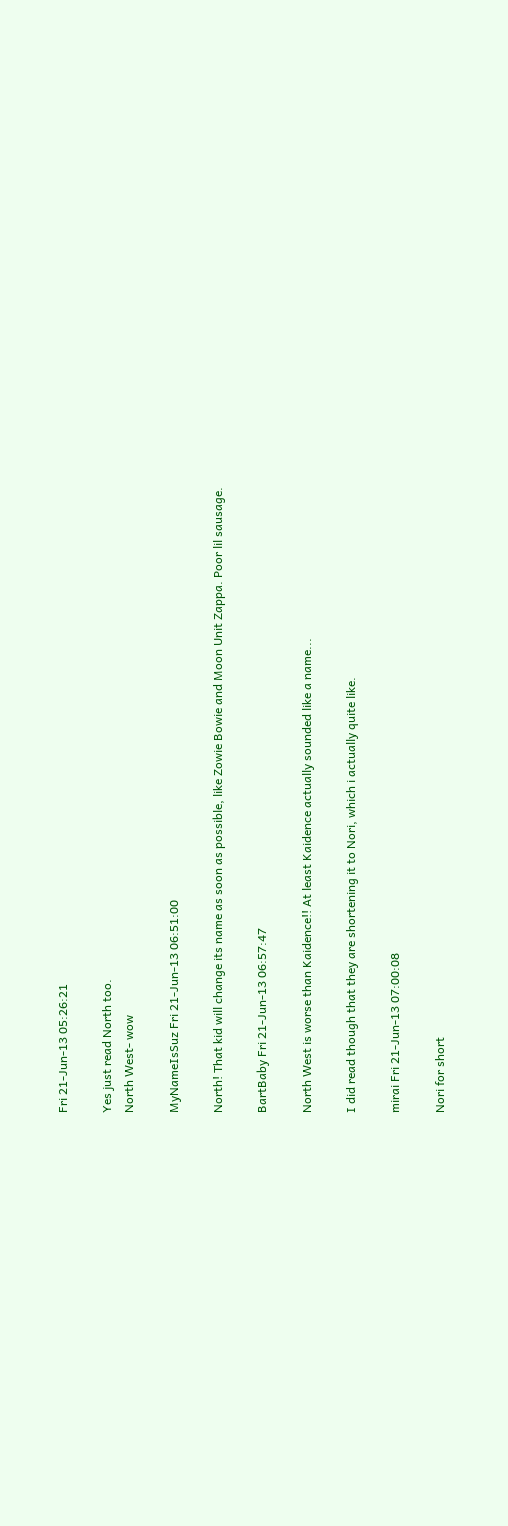Fri 21-Jun-13 05:26:21

Yes just read North too.
North West- wow

MyNameIsSuz Fri 21-Jun-13 06:51:00

North! That kid will change its name as soon as possible, like Zowie Bowie and Moon Unit Zappa. Poor lil sausage.

BartBaby Fri 21-Jun-13 06:57:47

North West is worse than Kaidence!! At least Kaidence actually sounded like a name...

I did read though that they are shortening it to Nori, which i actually quite like.

mirai Fri 21-Jun-13 07:00:08

Nori for short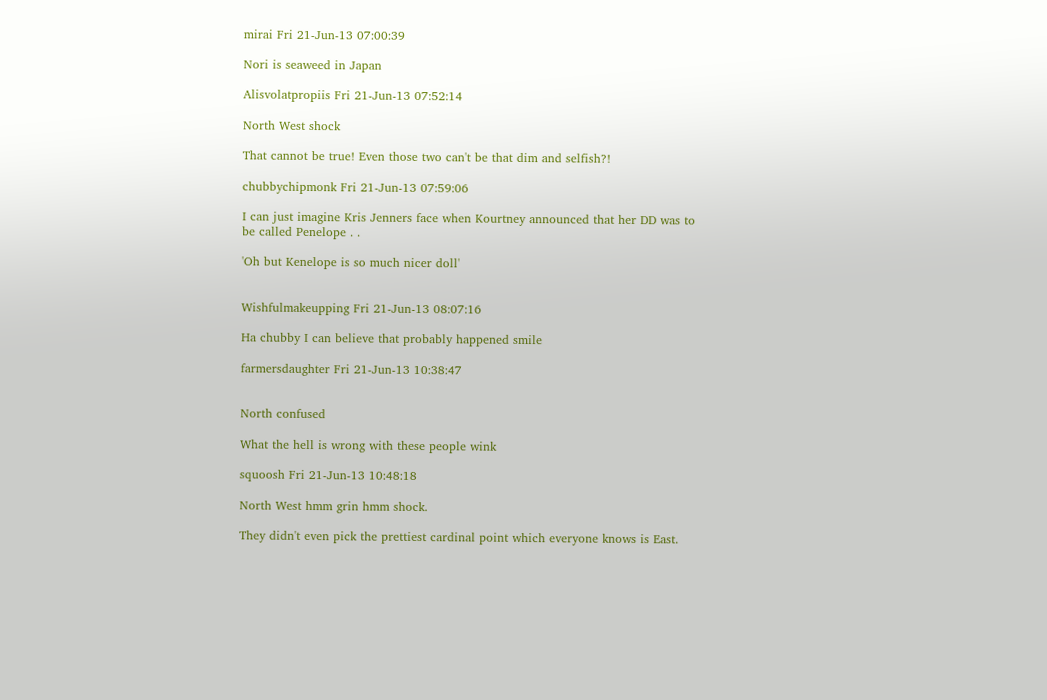mirai Fri 21-Jun-13 07:00:39

Nori is seaweed in Japan

Alisvolatpropiis Fri 21-Jun-13 07:52:14

North West shock

That cannot be true! Even those two can't be that dim and selfish?!

chubbychipmonk Fri 21-Jun-13 07:59:06

I can just imagine Kris Jenners face when Kourtney announced that her DD was to be called Penelope . .

'Oh but Kenelope is so much nicer doll'


Wishfulmakeupping Fri 21-Jun-13 08:07:16

Ha chubby I can believe that probably happened smile

farmersdaughter Fri 21-Jun-13 10:38:47


North confused

What the hell is wrong with these people wink

squoosh Fri 21-Jun-13 10:48:18

North West hmm grin hmm shock.

They didn't even pick the prettiest cardinal point which everyone knows is East.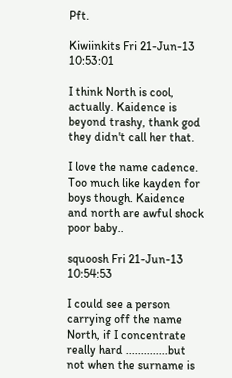Pft.

Kiwiinkits Fri 21-Jun-13 10:53:01

I think North is cool, actually. Kaidence is beyond trashy, thank god they didn't call her that.

I love the name cadence. Too much like kayden for boys though. Kaidence and north are awful shock poor baby..

squoosh Fri 21-Jun-13 10:54:53

I could see a person carrying off the name North, if I concentrate really hard ..............but not when the surname is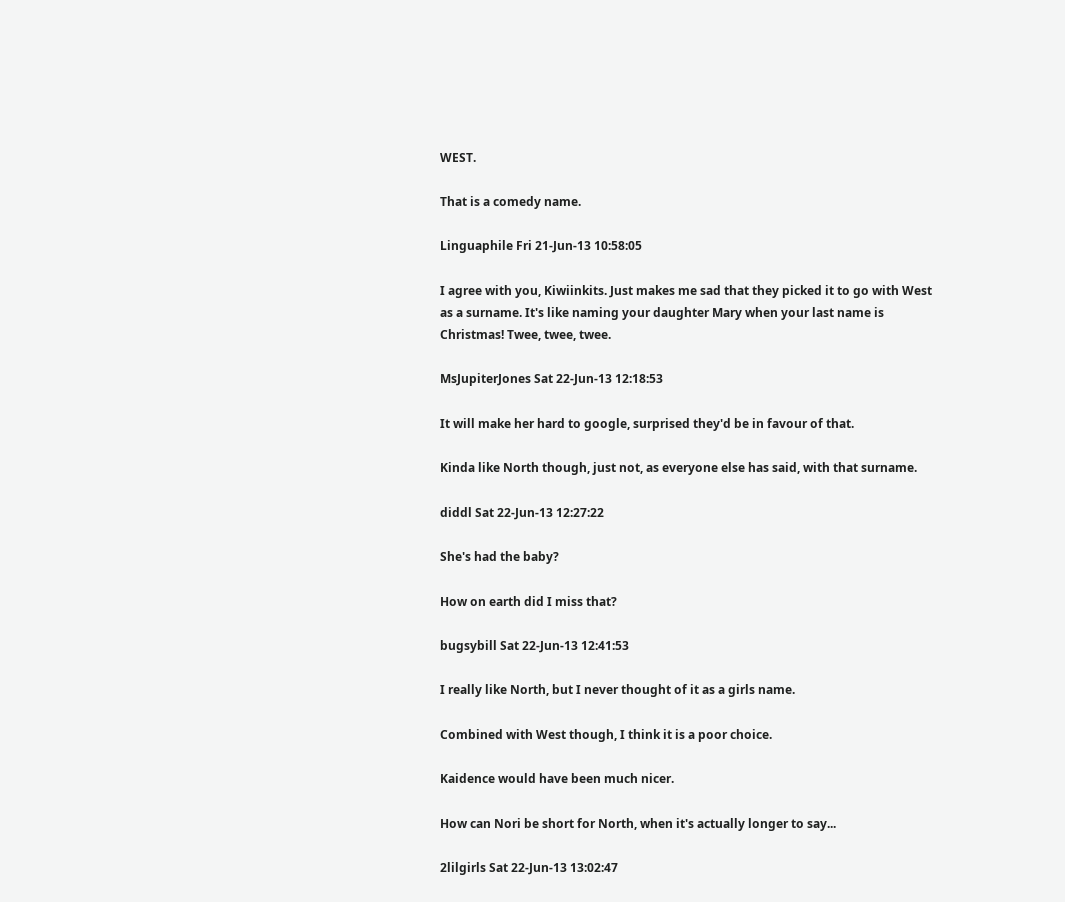WEST.

That is a comedy name.

Linguaphile Fri 21-Jun-13 10:58:05

I agree with you, Kiwiinkits. Just makes me sad that they picked it to go with West as a surname. It's like naming your daughter Mary when your last name is Christmas! Twee, twee, twee.

MsJupiterJones Sat 22-Jun-13 12:18:53

It will make her hard to google, surprised they'd be in favour of that.

Kinda like North though, just not, as everyone else has said, with that surname.

diddl Sat 22-Jun-13 12:27:22

She's had the baby?

How on earth did I miss that?

bugsybill Sat 22-Jun-13 12:41:53

I really like North, but I never thought of it as a girls name.

Combined with West though, I think it is a poor choice.

Kaidence would have been much nicer.

How can Nori be short for North, when it's actually longer to say...

2lilgirls Sat 22-Jun-13 13:02:47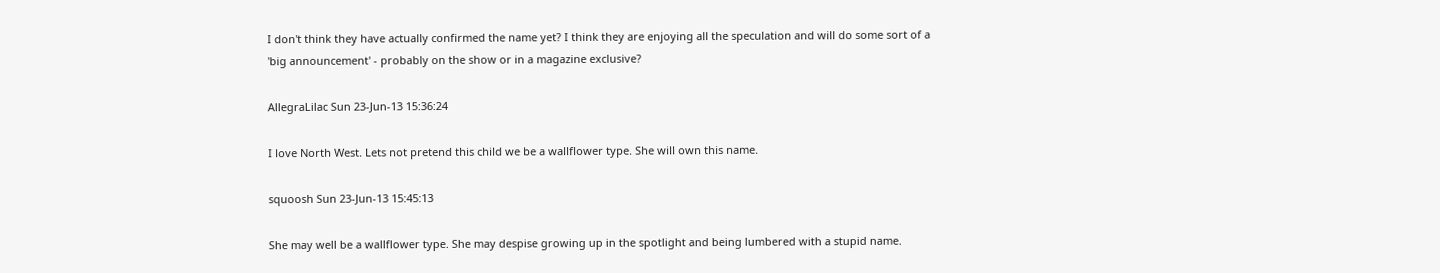I don't think they have actually confirmed the name yet? I think they are enjoying all the speculation and will do some sort of a 'big announcement' - probably on the show or in a magazine exclusive?

AllegraLilac Sun 23-Jun-13 15:36:24

I love North West. Lets not pretend this child we be a wallflower type. She will own this name.

squoosh Sun 23-Jun-13 15:45:13

She may well be a wallflower type. She may despise growing up in the spotlight and being lumbered with a stupid name.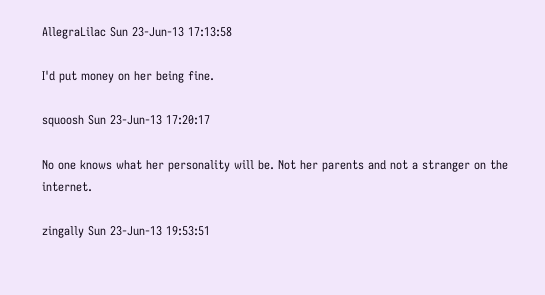AllegraLilac Sun 23-Jun-13 17:13:58

I'd put money on her being fine.

squoosh Sun 23-Jun-13 17:20:17

No one knows what her personality will be. Not her parents and not a stranger on the internet.

zingally Sun 23-Jun-13 19:53:51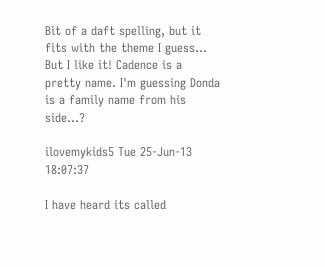Bit of a daft spelling, but it fits with the theme I guess... But I like it! Cadence is a pretty name. I'm guessing Donda is a family name from his side...?

ilovemykids5 Tue 25-Jun-13 18:07:37

I have heard its called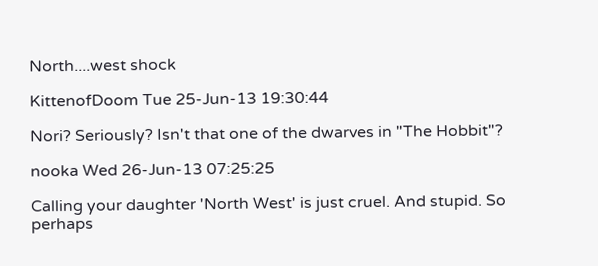North....west shock

KittenofDoom Tue 25-Jun-13 19:30:44

Nori? Seriously? Isn't that one of the dwarves in "The Hobbit"?

nooka Wed 26-Jun-13 07:25:25

Calling your daughter 'North West' is just cruel. And stupid. So perhaps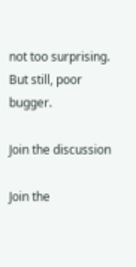not too surprising. But still, poor bugger.

Join the discussion

Join the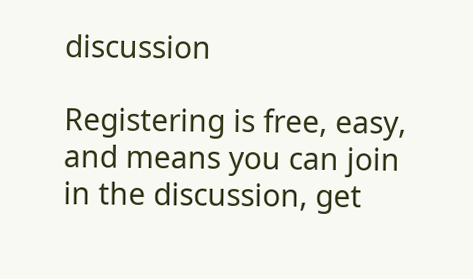discussion

Registering is free, easy, and means you can join in the discussion, get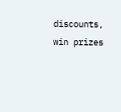discounts, win prizes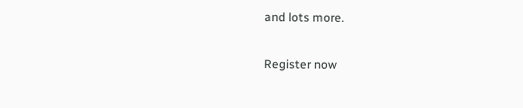and lots more.

Register now